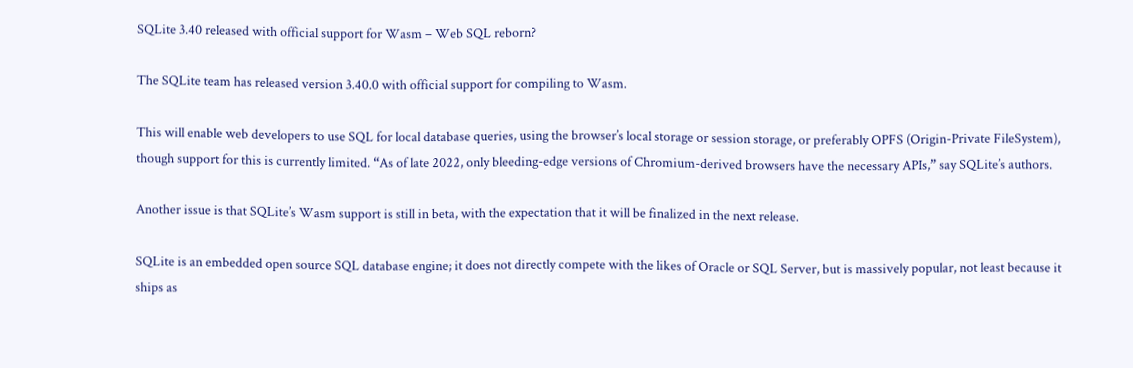SQLite 3.40 released with official support for Wasm – Web SQL reborn?

The SQLite team has released version 3.40.0 with official support for compiling to Wasm.

This will enable web developers to use SQL for local database queries, using the browser’s local storage or session storage, or preferably OPFS (Origin-Private FileSystem), though support for this is currently limited. “As of late 2022, only bleeding-edge versions of Chromium-derived browsers have the necessary APIs,” say SQLite’s authors.

Another issue is that SQLite’s Wasm support is still in beta, with the expectation that it will be finalized in the next release.

SQLite is an embedded open source SQL database engine; it does not directly compete with the likes of Oracle or SQL Server, but is massively popular, not least because it ships as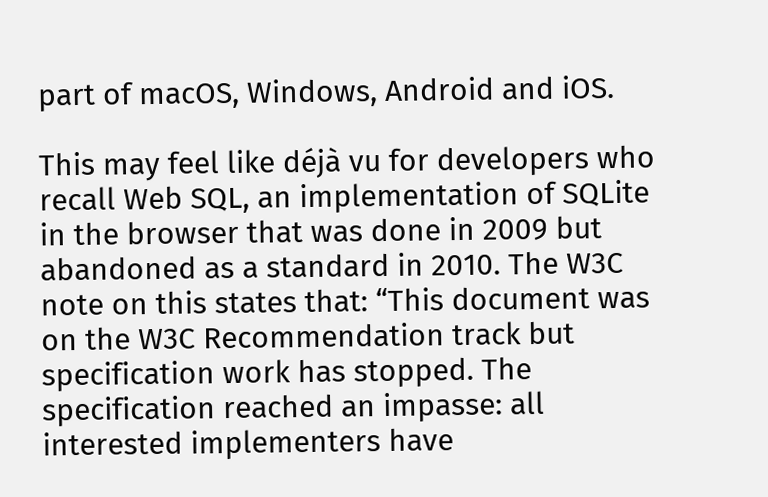part of macOS, Windows, Android and iOS.

This may feel like déjà vu for developers who recall Web SQL, an implementation of SQLite in the browser that was done in 2009 but abandoned as a standard in 2010. The W3C note on this states that: “This document was on the W3C Recommendation track but specification work has stopped. The specification reached an impasse: all interested implementers have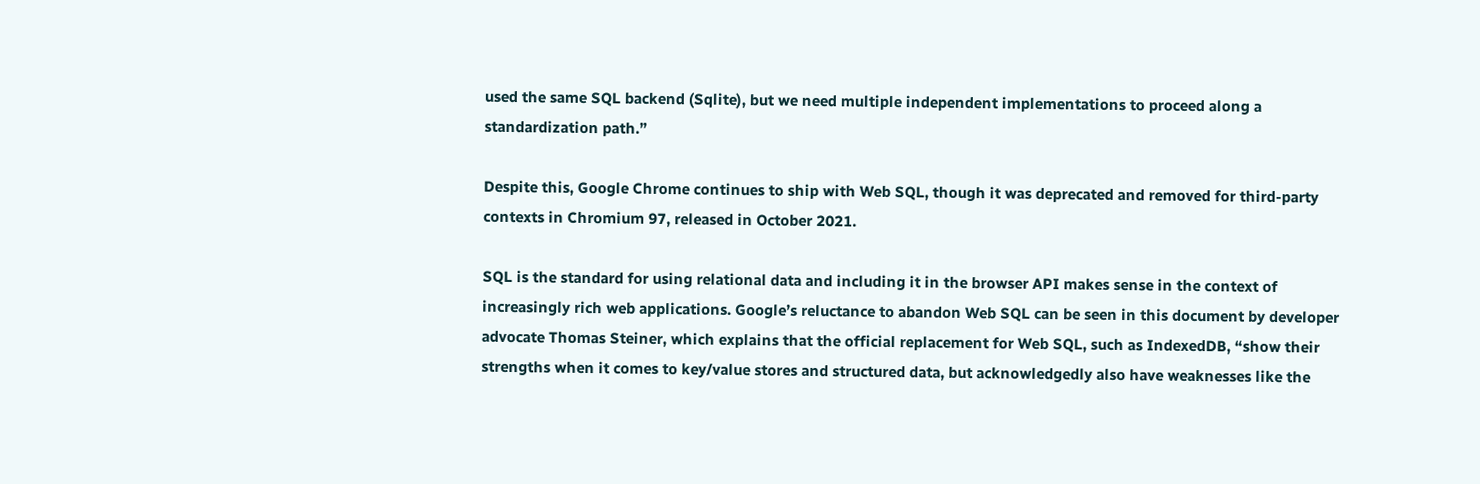used the same SQL backend (Sqlite), but we need multiple independent implementations to proceed along a standardization path.”

Despite this, Google Chrome continues to ship with Web SQL, though it was deprecated and removed for third-party contexts in Chromium 97, released in October 2021.

SQL is the standard for using relational data and including it in the browser API makes sense in the context of increasingly rich web applications. Google’s reluctance to abandon Web SQL can be seen in this document by developer advocate Thomas Steiner, which explains that the official replacement for Web SQL, such as IndexedDB, “show their strengths when it comes to key/value stores and structured data, but acknowledgedly also have weaknesses like the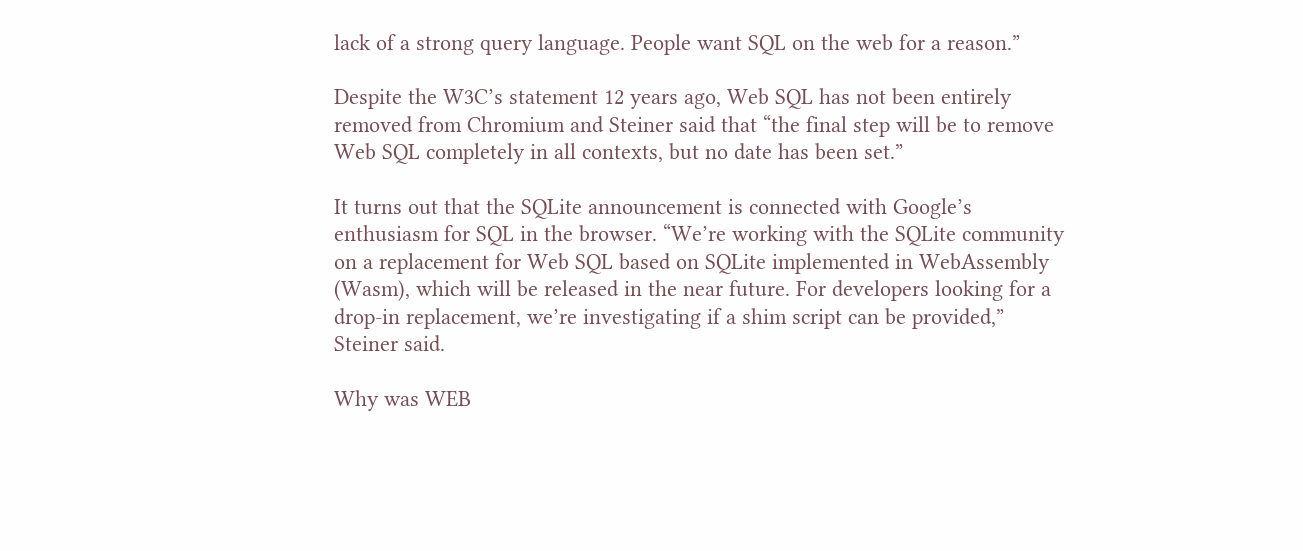lack of a strong query language. People want SQL on the web for a reason.”

Despite the W3C’s statement 12 years ago, Web SQL has not been entirely removed from Chromium and Steiner said that “the final step will be to remove Web SQL completely in all contexts, but no date has been set.”

It turns out that the SQLite announcement is connected with Google’s enthusiasm for SQL in the browser. “We’re working with the SQLite community on a replacement for Web SQL based on SQLite implemented in WebAssembly (Wasm), which will be released in the near future. For developers looking for a drop-in replacement, we’re investigating if a shim script can be provided,” Steiner said.

Why was WEB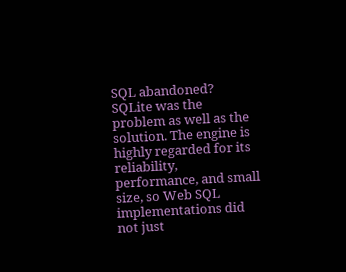SQL abandoned? SQLite was the problem as well as the solution. The engine is highly regarded for its reliability, performance, and small size, so Web SQL implementations did not just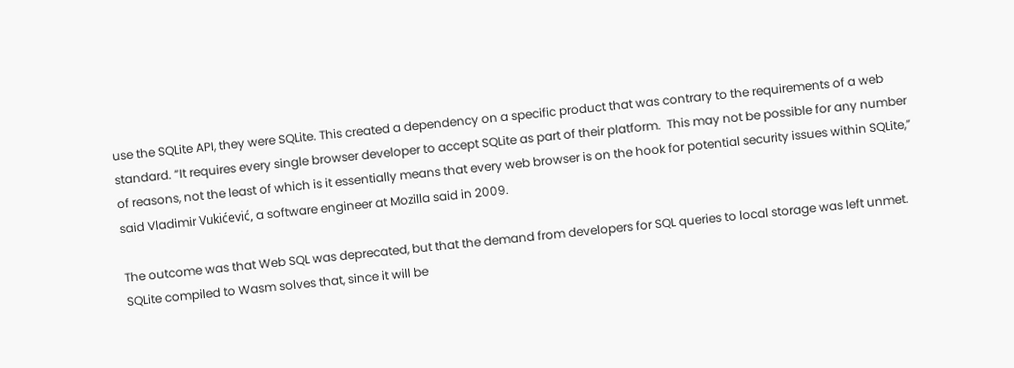use the SQLite API, they were SQLite. This created a dependency on a specific product that was contrary to the requirements of a web standard. “It requires every single browser developer to accept SQLite as part of their platform.  This may not be possible for any number of reasons, not the least of which is it essentially means that every web browser is on the hook for potential security issues within SQLite,” said Vladimir Vukićević, a software engineer at Mozilla said in 2009.

The outcome was that Web SQL was deprecated, but that the demand from developers for SQL queries to local storage was left unmet. SQLite compiled to Wasm solves that, since it will be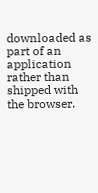downloaded as part of an application rather than shipped with the browser.